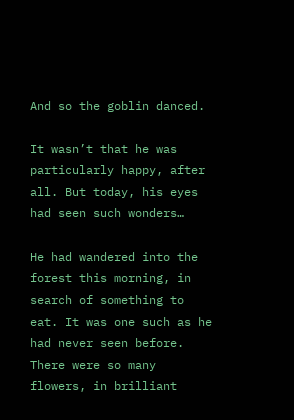And so the goblin danced.

It wasn’t that he was particularly happy, after all. But today, his eyes had seen such wonders…

He had wandered into the forest this morning, in search of something to eat. It was one such as he had never seen before. There were so many flowers, in brilliant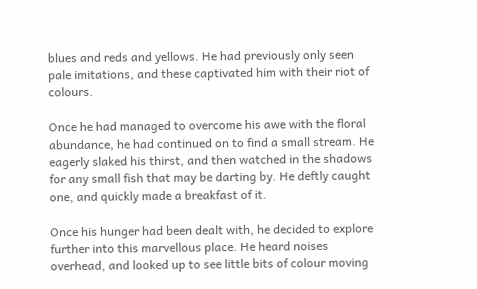blues and reds and yellows. He had previously only seen pale imitations, and these captivated him with their riot of colours.

Once he had managed to overcome his awe with the floral abundance, he had continued on to find a small stream. He eagerly slaked his thirst, and then watched in the shadows for any small fish that may be darting by. He deftly caught one, and quickly made a breakfast of it.

Once his hunger had been dealt with, he decided to explore further into this marvellous place. He heard noises overhead, and looked up to see little bits of colour moving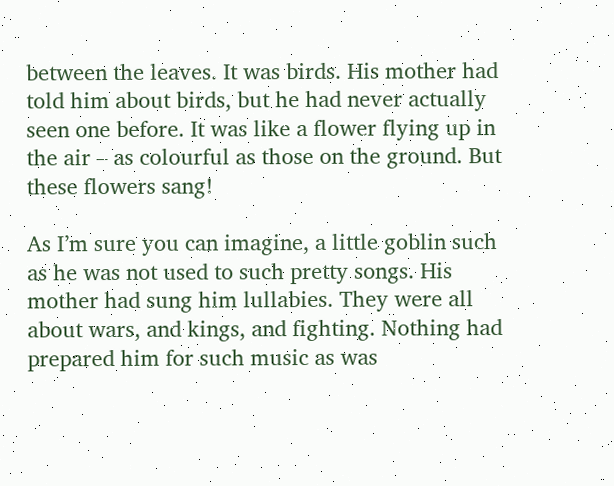between the leaves. It was birds. His mother had told him about birds, but he had never actually seen one before. It was like a flower flying up in the air – as colourful as those on the ground. But these flowers sang!

As I’m sure you can imagine, a little goblin such as he was not used to such pretty songs. His mother had sung him lullabies. They were all about wars, and kings, and fighting. Nothing had prepared him for such music as was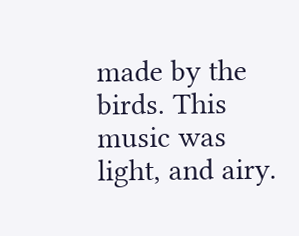made by the birds. This music was light, and airy.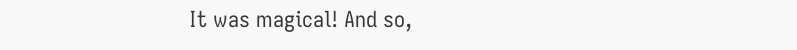It was magical! And so,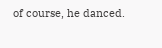of course, he danced.